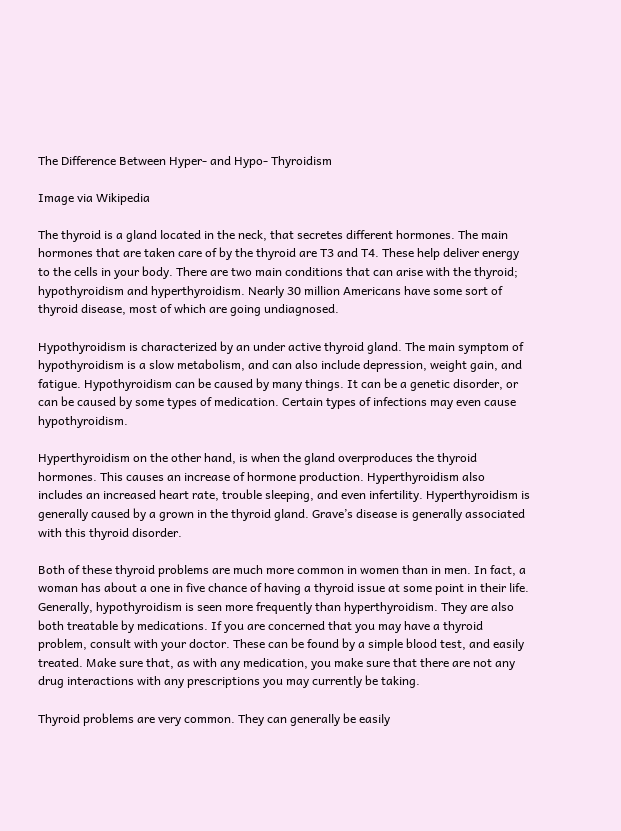The Difference Between Hyper- and Hypo- Thyroidism

Image via Wikipedia

The thyroid is a gland located in the neck, that secretes different hormones. The main hormones that are taken care of by the thyroid are T3 and T4. These help deliver energy to the cells in your body. There are two main conditions that can arise with the thyroid; hypothyroidism and hyperthyroidism. Nearly 30 million Americans have some sort of thyroid disease, most of which are going undiagnosed.

Hypothyroidism is characterized by an under active thyroid gland. The main symptom of hypothyroidism is a slow metabolism, and can also include depression, weight gain, and fatigue. Hypothyroidism can be caused by many things. It can be a genetic disorder, or can be caused by some types of medication. Certain types of infections may even cause hypothyroidism.

Hyperthyroidism on the other hand, is when the gland overproduces the thyroid hormones. This causes an increase of hormone production. Hyperthyroidism also includes an increased heart rate, trouble sleeping, and even infertility. Hyperthyroidism is generally caused by a grown in the thyroid gland. Grave’s disease is generally associated with this thyroid disorder.

Both of these thyroid problems are much more common in women than in men. In fact, a woman has about a one in five chance of having a thyroid issue at some point in their life. Generally, hypothyroidism is seen more frequently than hyperthyroidism. They are also both treatable by medications. If you are concerned that you may have a thyroid problem, consult with your doctor. These can be found by a simple blood test, and easily treated. Make sure that, as with any medication, you make sure that there are not any drug interactions with any prescriptions you may currently be taking.

Thyroid problems are very common. They can generally be easily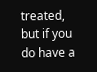treated, but if you do have a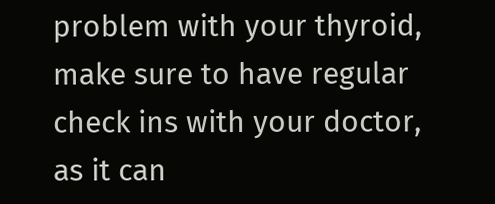problem with your thyroid, make sure to have regular check ins with your doctor, as it can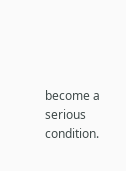become a serious condition.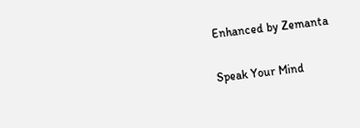Enhanced by Zemanta

Speak Your Mind